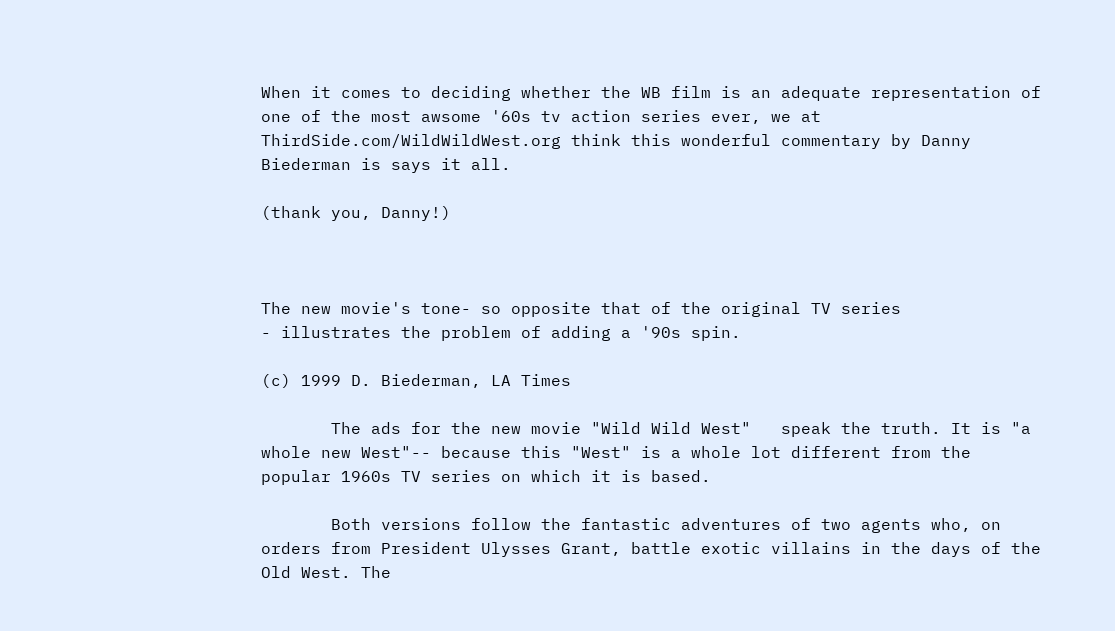When it comes to deciding whether the WB film is an adequate representation of one of the most awsome '60s tv action series ever, we at ThirdSide.com/WildWildWest.org think this wonderful commentary by Danny Biederman is says it all.

(thank you, Danny!)



The new movie's tone- so opposite that of the original TV series
- illustrates the problem of adding a '90s spin.

(c) 1999 D. Biederman, LA Times

       The ads for the new movie "Wild Wild West"   speak the truth. It is "a whole new West"-- because this "West" is a whole lot different from the popular 1960s TV series on which it is based.

       Both versions follow the fantastic adventures of two agents who, on orders from President Ulysses Grant, battle exotic villains in the days of the Old West. The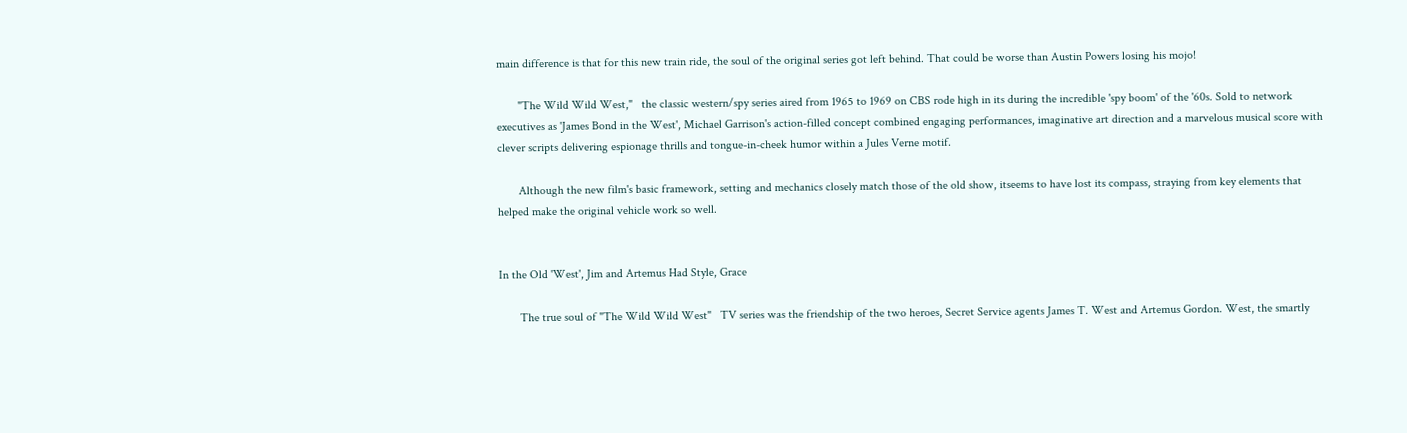main difference is that for this new train ride, the soul of the original series got left behind. That could be worse than Austin Powers losing his mojo!

       "The Wild Wild West,"   the classic western/spy series aired from 1965 to 1969 on CBS rode high in its during the incredible 'spy boom' of the '60s. Sold to network executives as 'James Bond in the West', Michael Garrison's action-filled concept combined engaging performances, imaginative art direction and a marvelous musical score with clever scripts delivering espionage thrills and tongue-in-cheek humor within a Jules Verne motif.

       Although the new film's basic framework, setting and mechanics closely match those of the old show, itseems to have lost its compass, straying from key elements that helped make the original vehicle work so well.


In the Old 'West', Jim and Artemus Had Style, Grace

       The true soul of "The Wild Wild West"   TV series was the friendship of the two heroes, Secret Service agents James T. West and Artemus Gordon. West, the smartly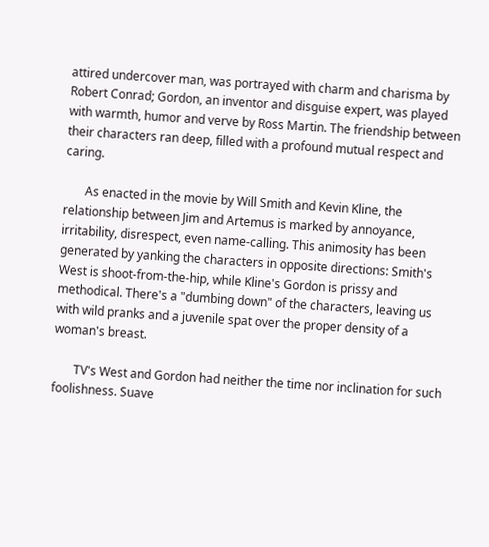attired undercover man, was portrayed with charm and charisma by Robert Conrad; Gordon, an inventor and disguise expert, was played with warmth, humor and verve by Ross Martin. The friendship between their characters ran deep, filled with a profound mutual respect and caring.

       As enacted in the movie by Will Smith and Kevin Kline, the relationship between Jim and Artemus is marked by annoyance, irritability, disrespect, even name-calling. This animosity has been generated by yanking the characters in opposite directions: Smith's West is shoot-from-the-hip, while Kline's Gordon is prissy and methodical. There's a "dumbing down" of the characters, leaving us with wild pranks and a juvenile spat over the proper density of a woman's breast.

       TV's West and Gordon had neither the time nor inclination for such foolishness. Suave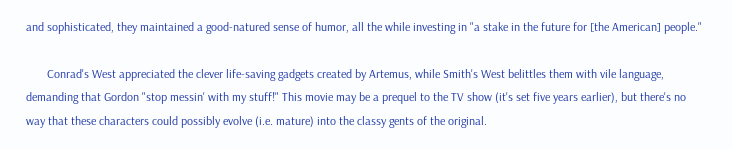and sophisticated, they maintained a good-natured sense of humor, all the while investing in "a stake in the future for [the American] people."

       Conrad's West appreciated the clever life-saving gadgets created by Artemus, while Smith's West belittles them with vile language, demanding that Gordon "stop messin' with my stuff!" This movie may be a prequel to the TV show (it's set five years earlier), but there's no way that these characters could possibly evolve (i.e. mature) into the classy gents of the original.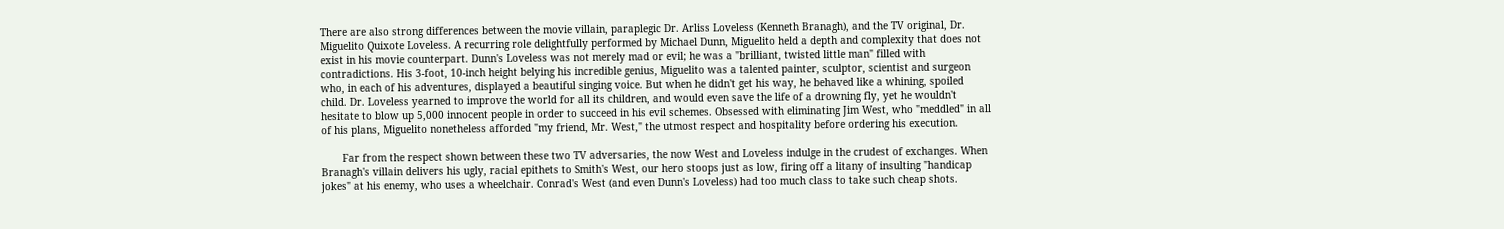There are also strong differences between the movie villain, paraplegic Dr. Arliss Loveless (Kenneth Branagh), and the TV original, Dr. Miguelito Quixote Loveless. A recurring role delightfully performed by Michael Dunn, Miguelito held a depth and complexity that does not exist in his movie counterpart. Dunn's Loveless was not merely mad or evil; he was a "brilliant, twisted little man" filled with contradictions. His 3-foot, 10-inch height belying his incredible genius, Miguelito was a talented painter, sculptor, scientist and surgeon who, in each of his adventures, displayed a beautiful singing voice. But when he didn't get his way, he behaved like a whining, spoiled child. Dr. Loveless yearned to improve the world for all its children, and would even save the life of a drowning fly, yet he wouldn't hesitate to blow up 5,000 innocent people in order to succeed in his evil schemes. Obsessed with eliminating Jim West, who "meddled" in all of his plans, Miguelito nonetheless afforded "my friend, Mr. West," the utmost respect and hospitality before ordering his execution.

       Far from the respect shown between these two TV adversaries, the now West and Loveless indulge in the crudest of exchanges. When Branagh's villain delivers his ugly, racial epithets to Smith's West, our hero stoops just as low, firing off a litany of insulting "handicap jokes" at his enemy, who uses a wheelchair. Conrad's West (and even Dunn's Loveless) had too much class to take such cheap shots.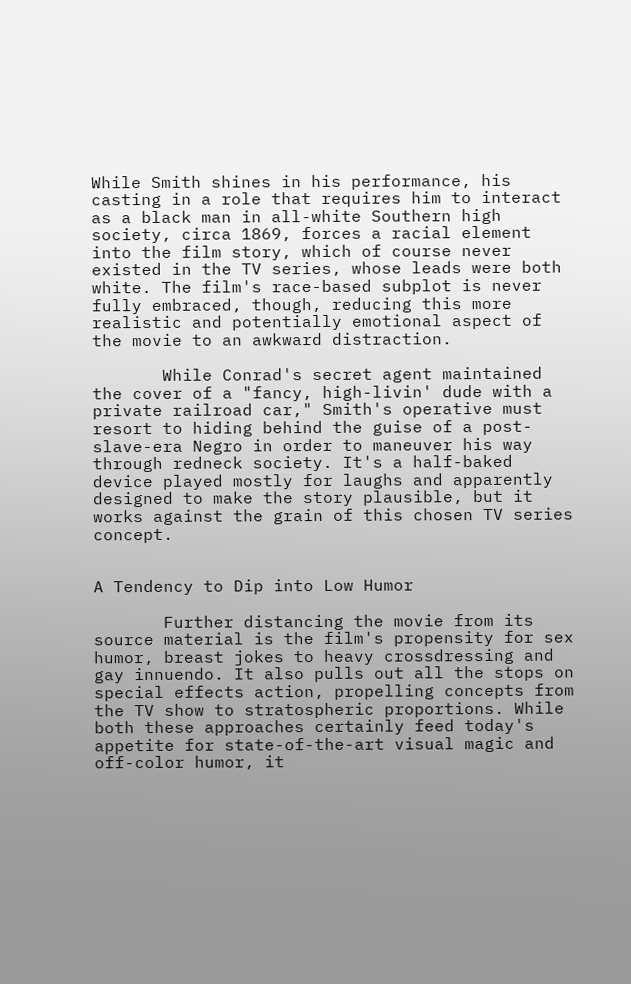While Smith shines in his performance, his casting in a role that requires him to interact as a black man in all-white Southern high society, circa 1869, forces a racial element into the film story, which of course never existed in the TV series, whose leads were both white. The film's race-based subplot is never fully embraced, though, reducing this more realistic and potentially emotional aspect of the movie to an awkward distraction.

       While Conrad's secret agent maintained the cover of a "fancy, high-livin' dude with a private railroad car," Smith's operative must resort to hiding behind the guise of a post-slave-era Negro in order to maneuver his way through redneck society. It's a half-baked device played mostly for laughs and apparently designed to make the story plausible, but it works against the grain of this chosen TV series concept.


A Tendency to Dip into Low Humor

       Further distancing the movie from its source material is the film's propensity for sex humor, breast jokes to heavy crossdressing and gay innuendo. It also pulls out all the stops on special effects action, propelling concepts from the TV show to stratospheric proportions. While both these approaches certainly feed today's appetite for state-of-the-art visual magic and off-color humor, it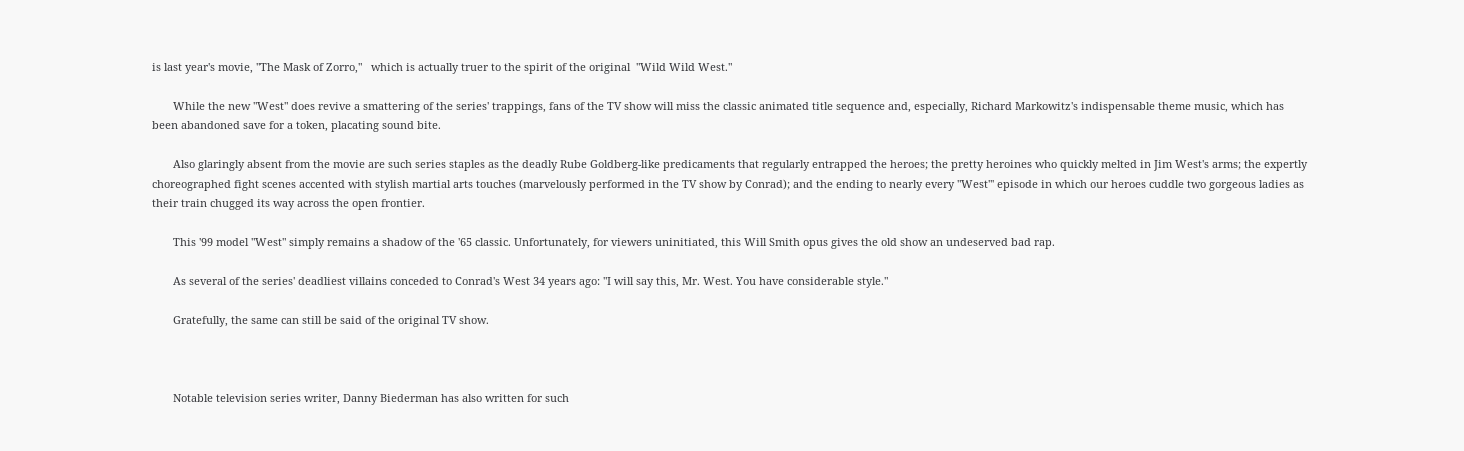is last year's movie, "The Mask of Zorro,"   which is actually truer to the spirit of the original  "Wild Wild West."

       While the new "West" does revive a smattering of the series' trappings, fans of the TV show will miss the classic animated title sequence and, especially, Richard Markowitz's indispensable theme music, which has been abandoned save for a token, placating sound bite.

       Also glaringly absent from the movie are such series staples as the deadly Rube Goldberg-like predicaments that regularly entrapped the heroes; the pretty heroines who quickly melted in Jim West's arms; the expertly choreographed fight scenes accented with stylish martial arts touches (marvelously performed in the TV show by Conrad); and the ending to nearly every "West"' episode in which our heroes cuddle two gorgeous ladies as their train chugged its way across the open frontier.

       This '99 model "West" simply remains a shadow of the '65 classic. Unfortunately, for viewers uninitiated, this Will Smith opus gives the old show an undeserved bad rap.

       As several of the series' deadliest villains conceded to Conrad's West 34 years ago: "I will say this, Mr. West. You have considerable style."

       Gratefully, the same can still be said of the original TV show.



       Notable television series writer, Danny Biederman has also written for such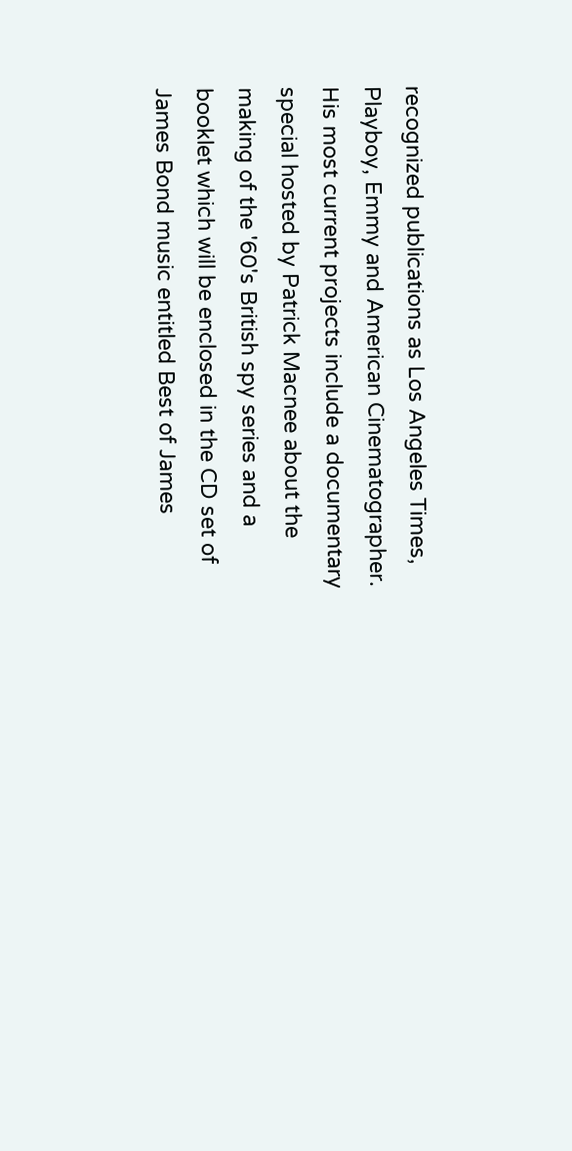recognized publications as Los Angeles Times, Playboy, Emmy and American Cinematographer. His most current projects include a documentary special hosted by Patrick Macnee about the making of the '60's British spy series and a booklet which will be enclosed in the CD set of James Bond music entitled Best of James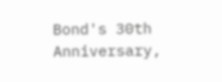Bond's 30th Anniversary,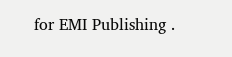for EMI Publishing .